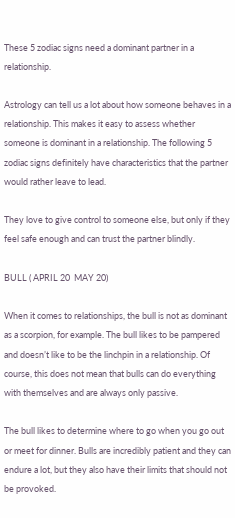These 5 zodiac signs need a dominant partner in a relationship.

Astrology can tell us a lot about how someone behaves in a relationship. This makes it easy to assess whether someone is dominant in a relationship. The following 5 zodiac signs definitely have characteristics that the partner would rather leave to lead.

They love to give control to someone else, but only if they feel safe enough and can trust the partner blindly.

BULL ( APRIL 20  MAY 20)

When it comes to relationships, the bull is not as dominant as a scorpion, for example. The bull likes to be pampered and doesn’t like to be the linchpin in a relationship. Of course, this does not mean that bulls can do everything with themselves and are always only passive.

The bull likes to determine where to go when you go out or meet for dinner. Bulls are incredibly patient and they can endure a lot, but they also have their limits that should not be provoked.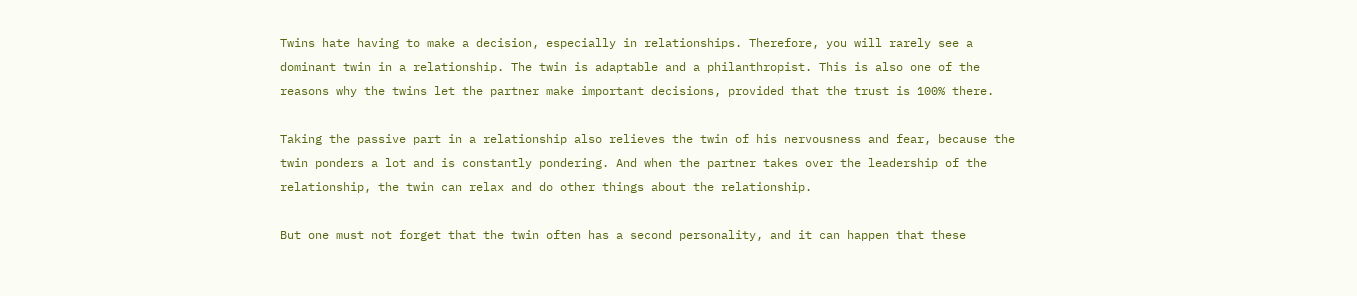Twins hate having to make a decision, especially in relationships. Therefore, you will rarely see a dominant twin in a relationship. The twin is adaptable and a philanthropist. This is also one of the reasons why the twins let the partner make important decisions, provided that the trust is 100% there.

Taking the passive part in a relationship also relieves the twin of his nervousness and fear, because the twin ponders a lot and is constantly pondering. And when the partner takes over the leadership of the relationship, the twin can relax and do other things about the relationship.

But one must not forget that the twin often has a second personality, and it can happen that these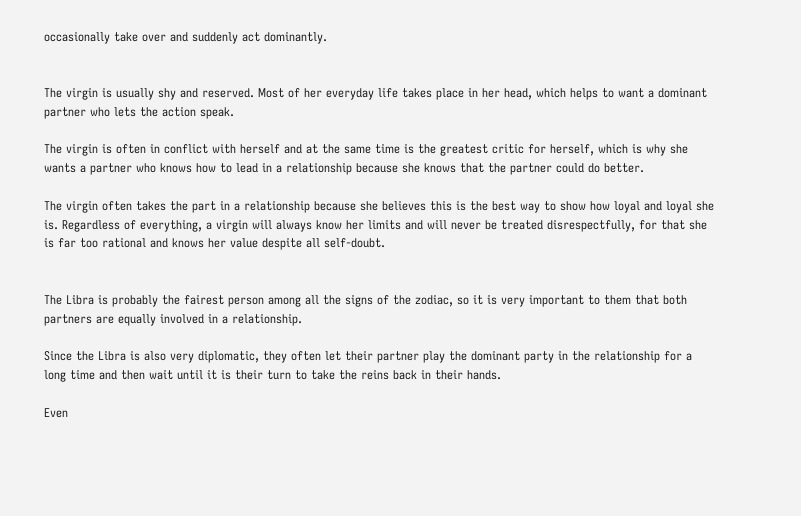occasionally take over and suddenly act dominantly.


The virgin is usually shy and reserved. Most of her everyday life takes place in her head, which helps to want a dominant partner who lets the action speak.

The virgin is often in conflict with herself and at the same time is the greatest critic for herself, which is why she wants a partner who knows how to lead in a relationship because she knows that the partner could do better.

The virgin often takes the part in a relationship because she believes this is the best way to show how loyal and loyal she is. Regardless of everything, a virgin will always know her limits and will never be treated disrespectfully, for that she is far too rational and knows her value despite all self-doubt.


The Libra is probably the fairest person among all the signs of the zodiac, so it is very important to them that both partners are equally involved in a relationship.

Since the Libra is also very diplomatic, they often let their partner play the dominant party in the relationship for a long time and then wait until it is their turn to take the reins back in their hands.

Even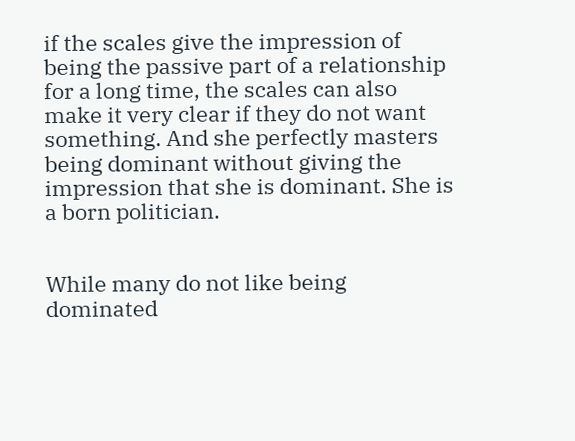if the scales give the impression of being the passive part of a relationship for a long time, the scales can also make it very clear if they do not want something. And she perfectly masters being dominant without giving the impression that she is dominant. She is a born politician.


While many do not like being dominated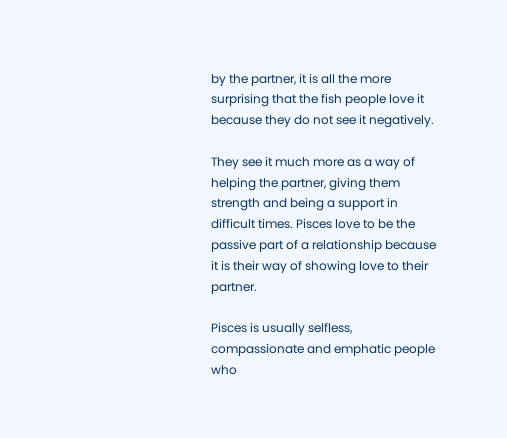by the partner, it is all the more surprising that the fish people love it because they do not see it negatively.

They see it much more as a way of helping the partner, giving them strength and being a support in difficult times. Pisces love to be the passive part of a relationship because it is their way of showing love to their partner.

Pisces is usually selfless, compassionate and emphatic people who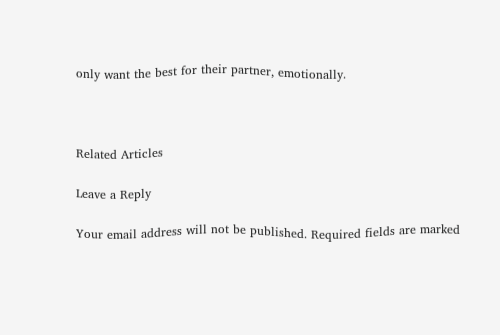only want the best for their partner, emotionally.



Related Articles

Leave a Reply

Your email address will not be published. Required fields are marked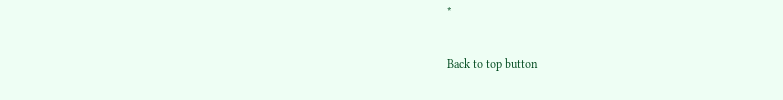*

Back to top button